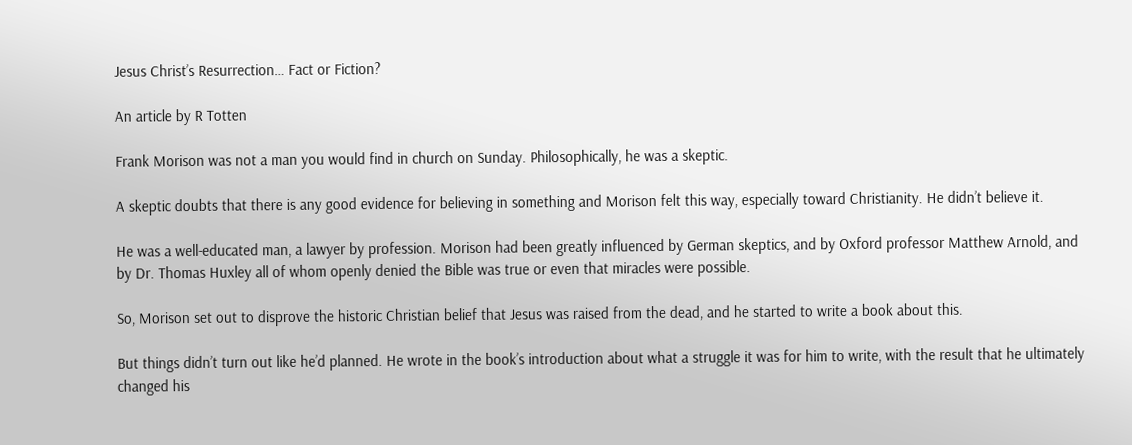Jesus Christ’s Resurrection… Fact or Fiction?

An article by R Totten

Frank Morison was not a man you would find in church on Sunday. Philosophically, he was a skeptic.

A skeptic doubts that there is any good evidence for believing in something and Morison felt this way, especially toward Christianity. He didn’t believe it.

He was a well-educated man, a lawyer by profession. Morison had been greatly influenced by German skeptics, and by Oxford professor Matthew Arnold, and by Dr. Thomas Huxley all of whom openly denied the Bible was true or even that miracles were possible.

So, Morison set out to disprove the historic Christian belief that Jesus was raised from the dead, and he started to write a book about this.

But things didn’t turn out like he’d planned. He wrote in the book’s introduction about what a struggle it was for him to write, with the result that he ultimately changed his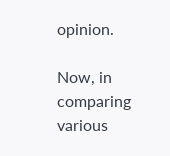opinion.

Now, in comparing various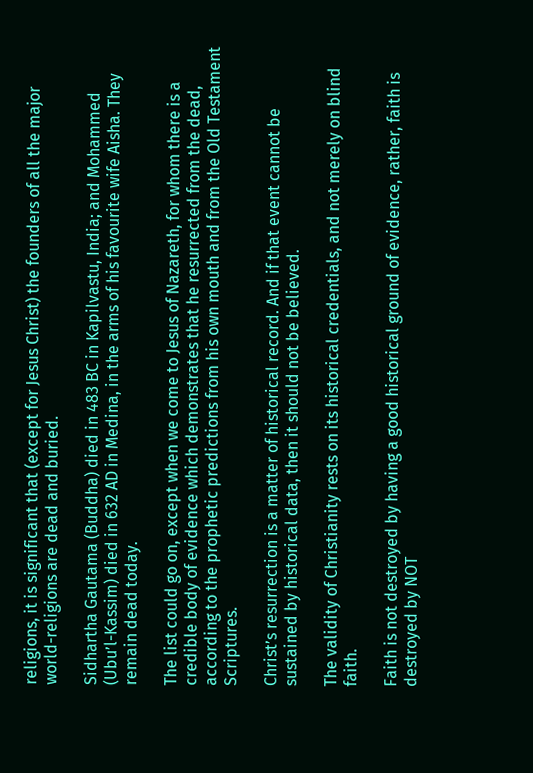religions, it is significant that (except for Jesus Christ) the founders of all the major world-religions are dead and buried.

Sidhartha Gautama (Buddha) died in 483 BC in Kapilvastu, India; and Mohammed (Ubu’l-Kassim) died in 632 AD in Medina, in the arms of his favourite wife Aisha. They remain dead today.

The list could go on, except when we come to Jesus of Nazareth, for whom there is a credible body of evidence which demonstrates that he resurrected from the dead, according to the prophetic predictions from his own mouth and from the Old Testament Scriptures.

Christ’s resurrection is a matter of historical record. And if that event cannot be sustained by historical data, then it should not be believed.

The validity of Christianity rests on its historical credentials, and not merely on blind faith.

Faith is not destroyed by having a good historical ground of evidence, rather, faith is destroyed by NOT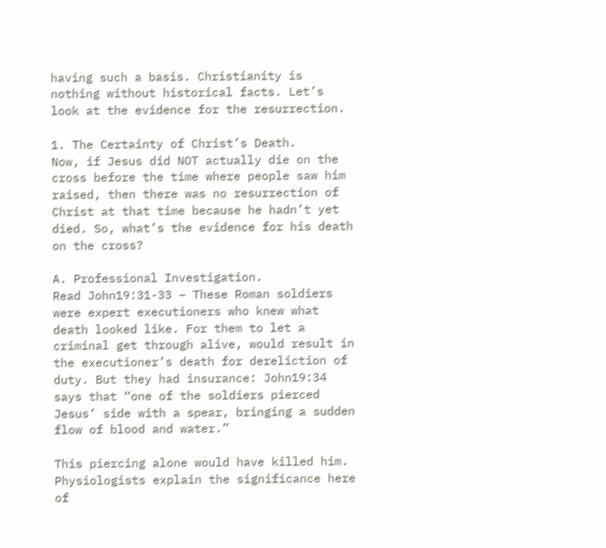having such a basis. Christianity is nothing without historical facts. Let’s look at the evidence for the resurrection.

1. The Certainty of Christ’s Death.
Now, if Jesus did NOT actually die on the cross before the time where people saw him raised, then there was no resurrection of Christ at that time because he hadn’t yet died. So, what’s the evidence for his death on the cross?

A. Professional Investigation.
Read John19:31-33 – These Roman soldiers were expert executioners who knew what death looked like. For them to let a criminal get through alive, would result in the executioner’s death for dereliction of duty. But they had insurance: John19:34 says that “one of the soldiers pierced Jesus’ side with a spear, bringing a sudden flow of blood and water.”

This piercing alone would have killed him. Physiologists explain the significance here of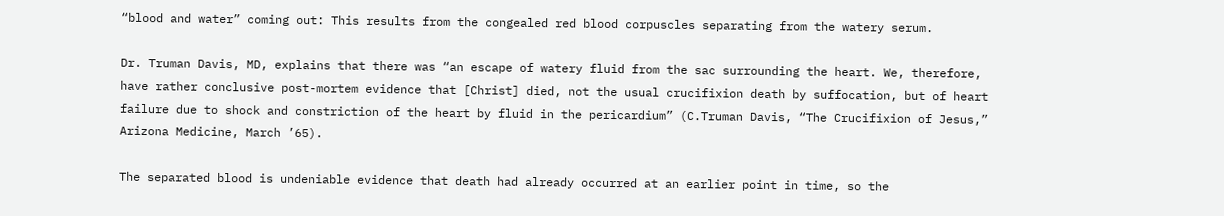“blood and water” coming out: This results from the congealed red blood corpuscles separating from the watery serum.

Dr. Truman Davis, MD, explains that there was “an escape of watery fluid from the sac surrounding the heart. We, therefore, have rather conclusive post-mortem evidence that [Christ] died, not the usual crucifixion death by suffocation, but of heart failure due to shock and constriction of the heart by fluid in the pericardium” (C.Truman Davis, “The Crucifixion of Jesus,” Arizona Medicine, March ’65).

The separated blood is undeniable evidence that death had already occurred at an earlier point in time, so the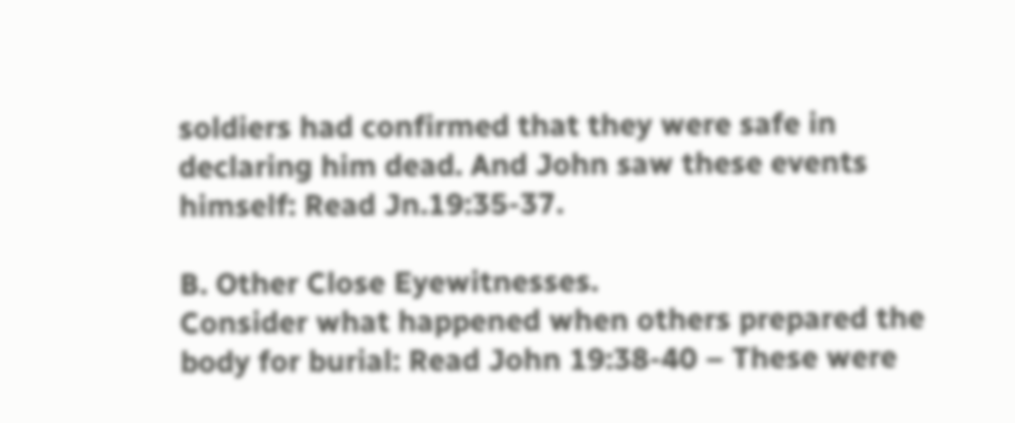soldiers had confirmed that they were safe in declaring him dead. And John saw these events himself: Read Jn.19:35-37.

B. Other Close Eyewitnesses.
Consider what happened when others prepared the body for burial: Read John 19:38-40 – These were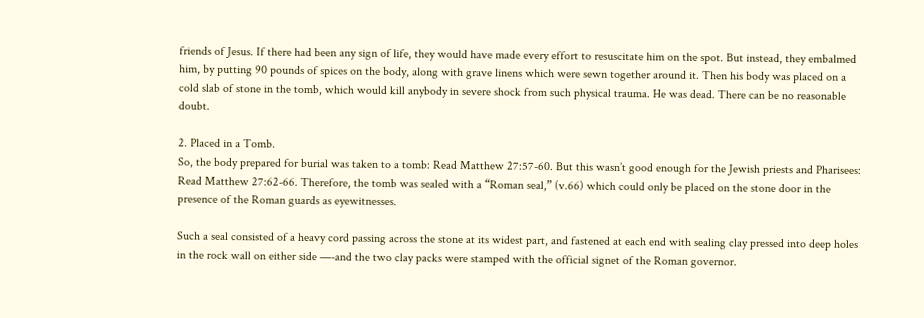friends of Jesus. If there had been any sign of life, they would have made every effort to resuscitate him on the spot. But instead, they embalmed him, by putting 90 pounds of spices on the body, along with grave linens which were sewn together around it. Then his body was placed on a cold slab of stone in the tomb, which would kill anybody in severe shock from such physical trauma. He was dead. There can be no reasonable doubt.

2. Placed in a Tomb.
So, the body prepared for burial was taken to a tomb: Read Matthew 27:57-60. But this wasn’t good enough for the Jewish priests and Pharisees: Read Matthew 27:62-66. Therefore, the tomb was sealed with a “Roman seal,” (v.66) which could only be placed on the stone door in the presence of the Roman guards as eyewitnesses.

Such a seal consisted of a heavy cord passing across the stone at its widest part, and fastened at each end with sealing clay pressed into deep holes in the rock wall on either side —-and the two clay packs were stamped with the official signet of the Roman governor.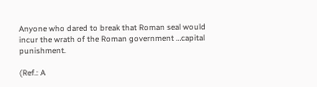Anyone who dared to break that Roman seal would incur the wrath of the Roman government …capital punishment.

(Ref.: A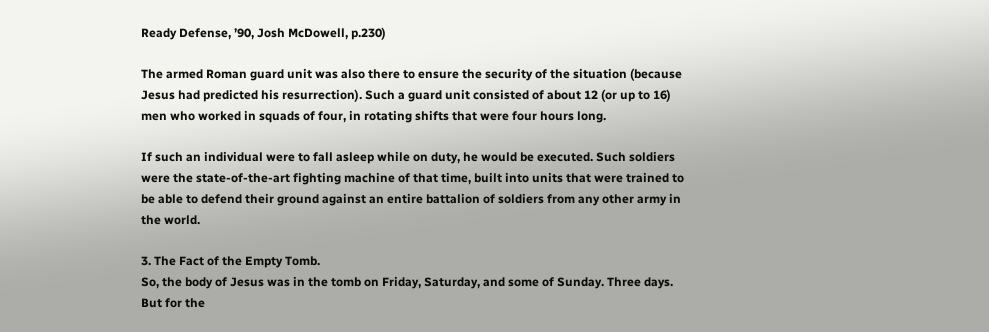Ready Defense, ’90, Josh McDowell, p.230)

The armed Roman guard unit was also there to ensure the security of the situation (because Jesus had predicted his resurrection). Such a guard unit consisted of about 12 (or up to 16) men who worked in squads of four, in rotating shifts that were four hours long.

If such an individual were to fall asleep while on duty, he would be executed. Such soldiers were the state-of-the-art fighting machine of that time, built into units that were trained to be able to defend their ground against an entire battalion of soldiers from any other army in the world.

3. The Fact of the Empty Tomb.
So, the body of Jesus was in the tomb on Friday, Saturday, and some of Sunday. Three days. But for the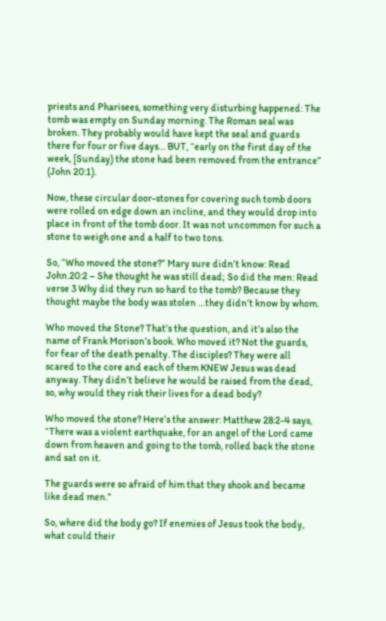priests and Pharisees, something very disturbing happened: The tomb was empty on Sunday morning. The Roman seal was broken. They probably would have kept the seal and guards there for four or five days… BUT, “early on the first day of the week, [Sunday) the stone had been removed from the entrance” (John 20:1).

Now, these circular door-stones for covering such tomb doors were rolled on edge down an incline, and they would drop into place in front of the tomb door. It was not uncommon for such a stone to weigh one and a half to two tons.

So, “Who moved the stone?” Mary sure didn’t know: Read John.20:2 – She thought he was still dead; So did the men: Read verse 3 Why did they run so hard to the tomb? Because they thought maybe the body was stolen …they didn’t know by whom.

Who moved the Stone? That’s the question, and it’s also the name of Frank Morison’s book. Who moved it? Not the guards, for fear of the death penalty. The disciples? They were all scared to the core and each of them KNEW Jesus was dead anyway. They didn’t believe he would be raised from the dead, so, why would they risk their lives for a dead body?

Who moved the stone? Here’s the answer: Matthew 28:2-4 says, “There was a violent earthquake, for an angel of the Lord came down from heaven and going to the tomb, rolled back the stone and sat on it.

The guards were so afraid of him that they shook and became like dead men.”

So, where did the body go? If enemies of Jesus took the body, what could their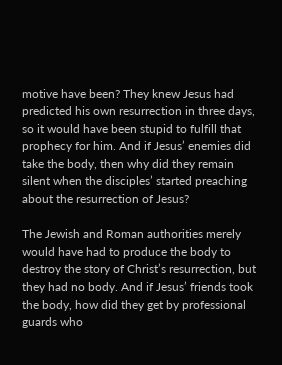motive have been? They knew Jesus had predicted his own resurrection in three days, so it would have been stupid to fulfill that prophecy for him. And if Jesus’ enemies did take the body, then why did they remain silent when the disciples’ started preaching about the resurrection of Jesus?

The Jewish and Roman authorities merely would have had to produce the body to destroy the story of Christ’s resurrection, but they had no body. And if Jesus’ friends took the body, how did they get by professional guards who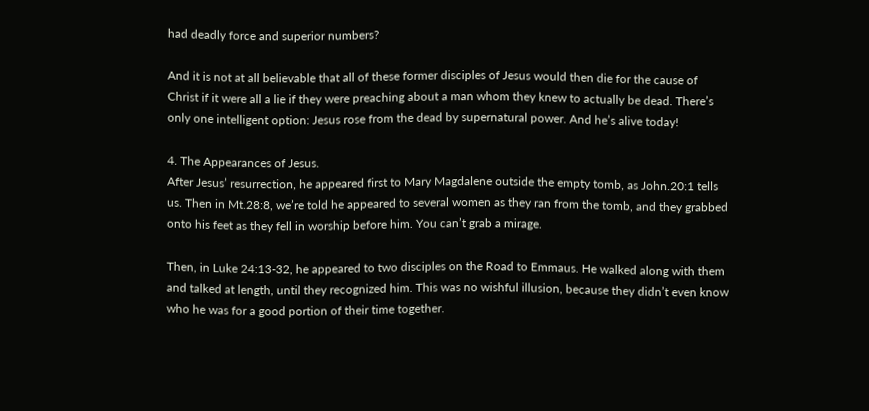had deadly force and superior numbers?

And it is not at all believable that all of these former disciples of Jesus would then die for the cause of Christ if it were all a lie if they were preaching about a man whom they knew to actually be dead. There’s only one intelligent option: Jesus rose from the dead by supernatural power. And he’s alive today!

4. The Appearances of Jesus.
After Jesus’ resurrection, he appeared first to Mary Magdalene outside the empty tomb, as John.20:1 tells us. Then in Mt.28:8, we’re told he appeared to several women as they ran from the tomb, and they grabbed onto his feet as they fell in worship before him. You can’t grab a mirage.

Then, in Luke 24:13-32, he appeared to two disciples on the Road to Emmaus. He walked along with them and talked at length, until they recognized him. This was no wishful illusion, because they didn’t even know who he was for a good portion of their time together.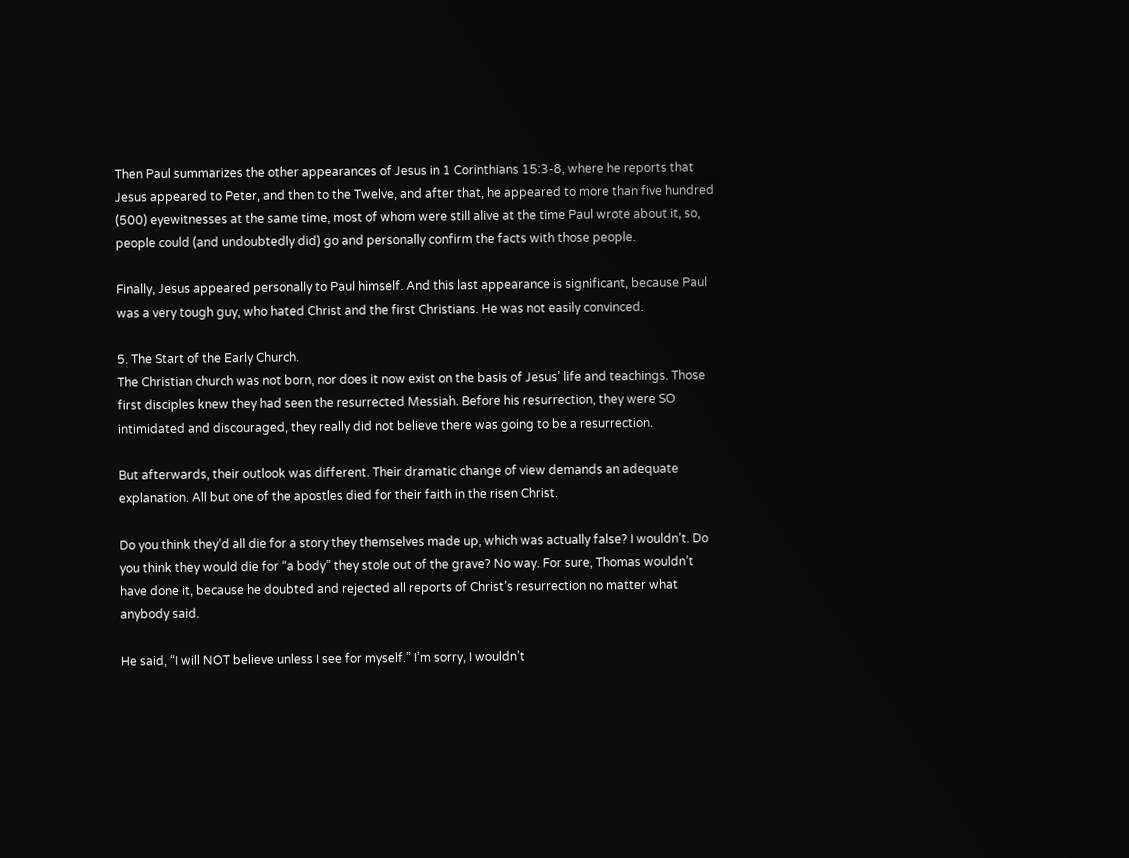Then Paul summarizes the other appearances of Jesus in 1 Corinthians 15:3-8, where he reports that Jesus appeared to Peter, and then to the Twelve, and after that, he appeared to more than five hundred (500) eyewitnesses at the same time, most of whom were still alive at the time Paul wrote about it, so, people could (and undoubtedly did) go and personally confirm the facts with those people.

Finally, Jesus appeared personally to Paul himself. And this last appearance is significant, because Paul was a very tough guy, who hated Christ and the first Christians. He was not easily convinced.

5. The Start of the Early Church.
The Christian church was not born, nor does it now exist on the basis of Jesus’ life and teachings. Those first disciples knew they had seen the resurrected Messiah. Before his resurrection, they were SO intimidated and discouraged, they really did not believe there was going to be a resurrection.

But afterwards, their outlook was different. Their dramatic change of view demands an adequate explanation. All but one of the apostles died for their faith in the risen Christ.

Do you think they’d all die for a story they themselves made up, which was actually false? I wouldn’t. Do you think they would die for “a body” they stole out of the grave? No way. For sure, Thomas wouldn’t have done it, because he doubted and rejected all reports of Christ’s resurrection no matter what anybody said.

He said, “I will NOT believe unless I see for myself.” I’m sorry, I wouldn’t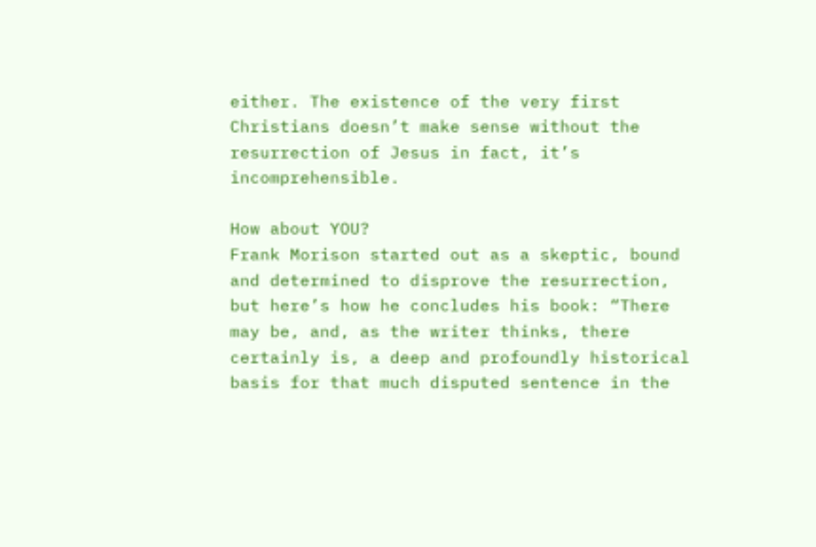either. The existence of the very first Christians doesn’t make sense without the resurrection of Jesus in fact, it’s incomprehensible.

How about YOU?
Frank Morison started out as a skeptic, bound and determined to disprove the resurrection, but here’s how he concludes his book: “There may be, and, as the writer thinks, there certainly is, a deep and profoundly historical basis for that much disputed sentence in the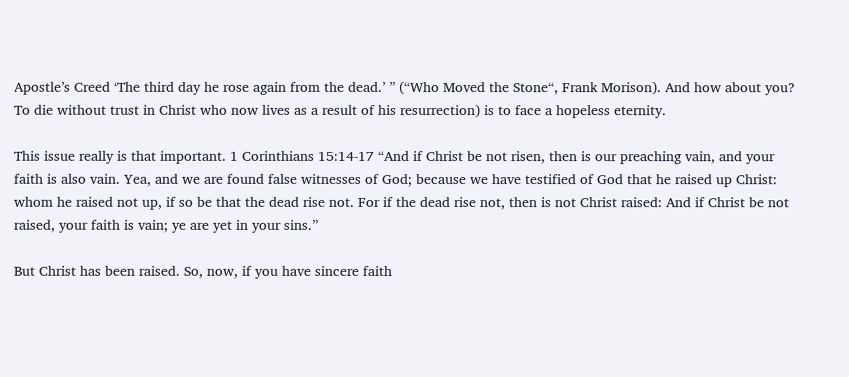Apostle’s Creed ‘The third day he rose again from the dead.’ ” (“Who Moved the Stone“, Frank Morison). And how about you? To die without trust in Christ who now lives as a result of his resurrection) is to face a hopeless eternity.

This issue really is that important. 1 Corinthians 15:14-17 “And if Christ be not risen, then is our preaching vain, and your faith is also vain. Yea, and we are found false witnesses of God; because we have testified of God that he raised up Christ: whom he raised not up, if so be that the dead rise not. For if the dead rise not, then is not Christ raised: And if Christ be not raised, your faith is vain; ye are yet in your sins.”

But Christ has been raised. So, now, if you have sincere faith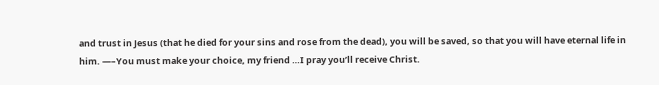and trust in Jesus (that he died for your sins and rose from the dead), you will be saved, so that you will have eternal life in him. —–You must make your choice, my friend …I pray you’ll receive Christ.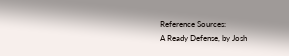Reference Sources:
A Ready Defense, by Josh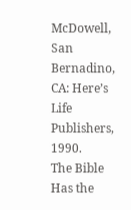McDowell, San Bernadino, CA: Here’s Life Publishers, 1990.
The Bible Has the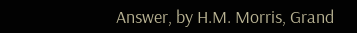Answer, by H.M. Morris, Grand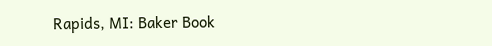Rapids, MI: Baker Book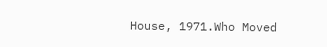House, 1971.Who Moved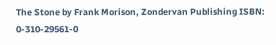The Stone by Frank Morison, Zondervan Publishing ISBN: 0-310-29561-0